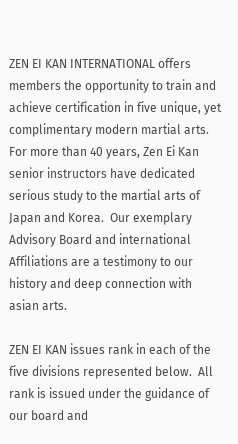ZEN EI KAN INTERNATIONAL offers members the opportunity to train and achieve certification in five unique, yet complimentary modern martial arts.  For more than 40 years, Zen Ei Kan senior instructors have dedicated serious study to the martial arts of Japan and Korea.  Our exemplary Advisory Board and international Affiliations are a testimony to our history and deep connection with asian arts.

ZEN EI KAN issues rank in each of the five divisions represented below.  All rank is issued under the guidance of our board and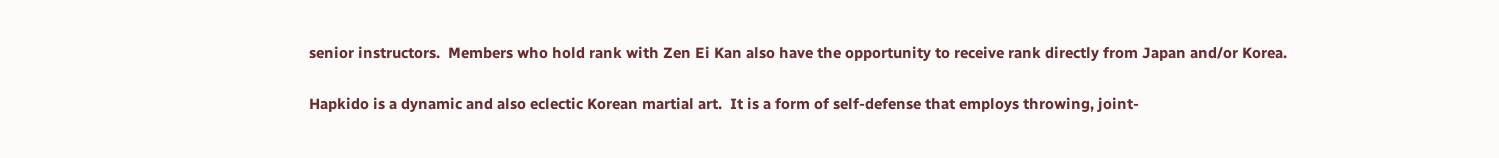senior instructors.  Members who hold rank with Zen Ei Kan also have the opportunity to receive rank directly from Japan and/or Korea.


Hapkido is a dynamic and also eclectic Korean martial art.  It is a form of self-defense that employs throwing, joint-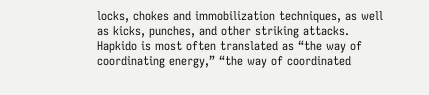locks, chokes and immobilization techniques, as well as kicks, punches, and other striking attacks.  Hapkido is most often translated as “the way of coordinating energy,” “the way of coordinated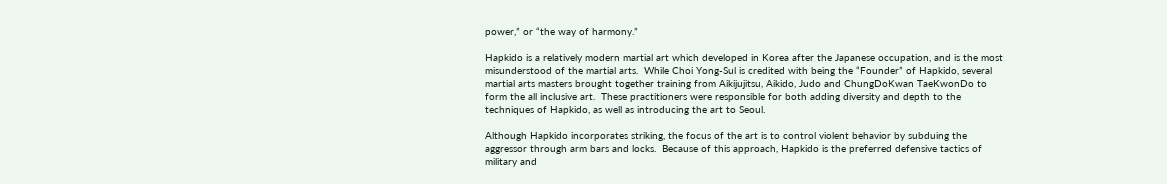power,” or “the way of harmony.”

Hapkido is a relatively modern martial art which developed in Korea after the Japanese occupation, and is the most misunderstood of the martial arts.  While Choi Yong-Sul is credited with being the “Founder” of Hapkido, several martial arts masters brought together training from Aikijujitsu, Aikido, Judo and ChungDoKwan TaeKwonDo to form the all inclusive art.  These practitioners were responsible for both adding diversity and depth to the techniques of Hapkido, as well as introducing the art to Seoul.

Although Hapkido incorporates striking, the focus of the art is to control violent behavior by subduing the aggressor through arm bars and locks.  Because of this approach, Hapkido is the preferred defensive tactics of military and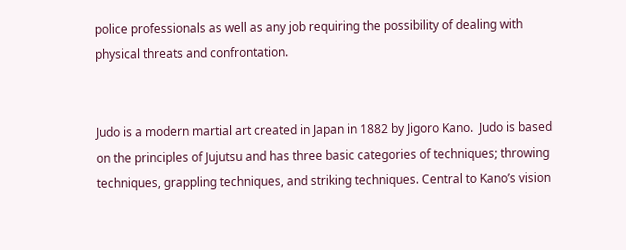police professionals as well as any job requiring the possibility of dealing with physical threats and confrontation.


Judo is a modern martial art created in Japan in 1882 by Jigoro Kano.  Judo is based on the principles of Jujutsu and has three basic categories of techniques; throwing techniques, grappling techniques, and striking techniques. Central to Kano’s vision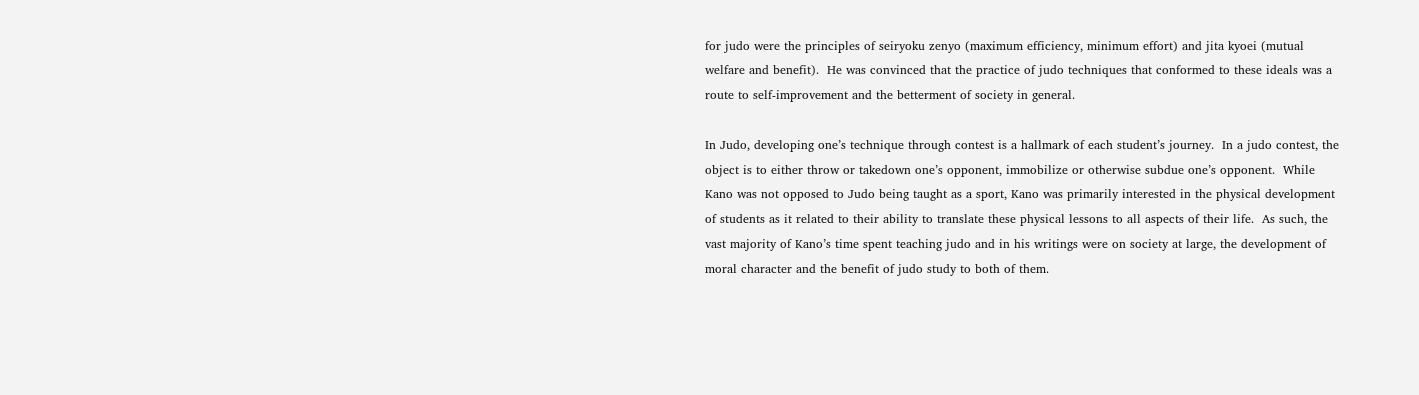for judo were the principles of seiryoku zenyo (maximum efficiency, minimum effort) and jita kyoei (mutual welfare and benefit).  He was convinced that the practice of judo techniques that conformed to these ideals was a route to self-improvement and the betterment of society in general.

In Judo, developing one’s technique through contest is a hallmark of each student’s journey.  In a judo contest, the object is to either throw or takedown one’s opponent, immobilize or otherwise subdue one’s opponent.  While Kano was not opposed to Judo being taught as a sport, Kano was primarily interested in the physical development of students as it related to their ability to translate these physical lessons to all aspects of their life.  As such, the vast majority of Kano’s time spent teaching judo and in his writings were on society at large, the development of moral character and the benefit of judo study to both of them.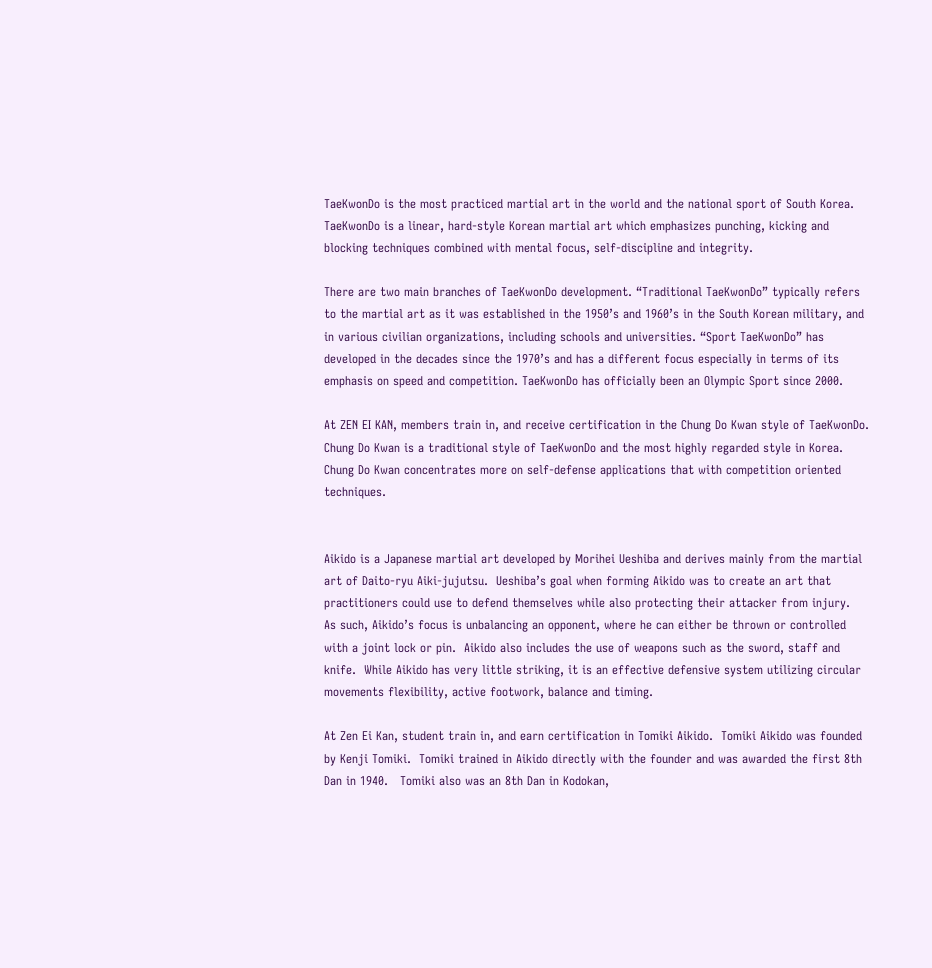TaeKwonDo is the most practiced martial art in the world and the national sport of South Korea. TaeKwonDo is a linear, hard-style Korean martial art which emphasizes punching, kicking and blocking techniques combined with mental focus, self-discipline and integrity.

There are two main branches of TaeKwonDo development. “Traditional TaeKwonDo” typically refers to the martial art as it was established in the 1950’s and 1960’s in the South Korean military, and in various civilian organizations, including schools and universities. “Sport TaeKwonDo” has developed in the decades since the 1970’s and has a different focus especially in terms of its emphasis on speed and competition. TaeKwonDo has officially been an Olympic Sport since 2000.

At ZEN EI KAN, members train in, and receive certification in the Chung Do Kwan style of TaeKwonDo. Chung Do Kwan is a traditional style of TaeKwonDo and the most highly regarded style in Korea. Chung Do Kwan concentrates more on self-defense applications that with competition oriented techniques.


Aikido is a Japanese martial art developed by Morihei Ueshiba and derives mainly from the martial art of Daito-ryu Aiki-jujutsu.  Ueshiba’s goal when forming Aikido was to create an art that practitioners could use to defend themselves while also protecting their attacker from injury.  As such, Aikido’s focus is unbalancing an opponent, where he can either be thrown or controlled with a joint lock or pin.  Aikido also includes the use of weapons such as the sword, staff and knife.  While Aikido has very little striking, it is an effective defensive system utilizing circular movements flexibility, active footwork, balance and timing.

At Zen Ei Kan, student train in, and earn certification in Tomiki Aikido.  Tomiki Aikido was founded by Kenji Tomiki.  Tomiki trained in Aikido directly with the founder and was awarded the first 8th Dan in 1940.   Tomiki also was an 8th Dan in Kodokan,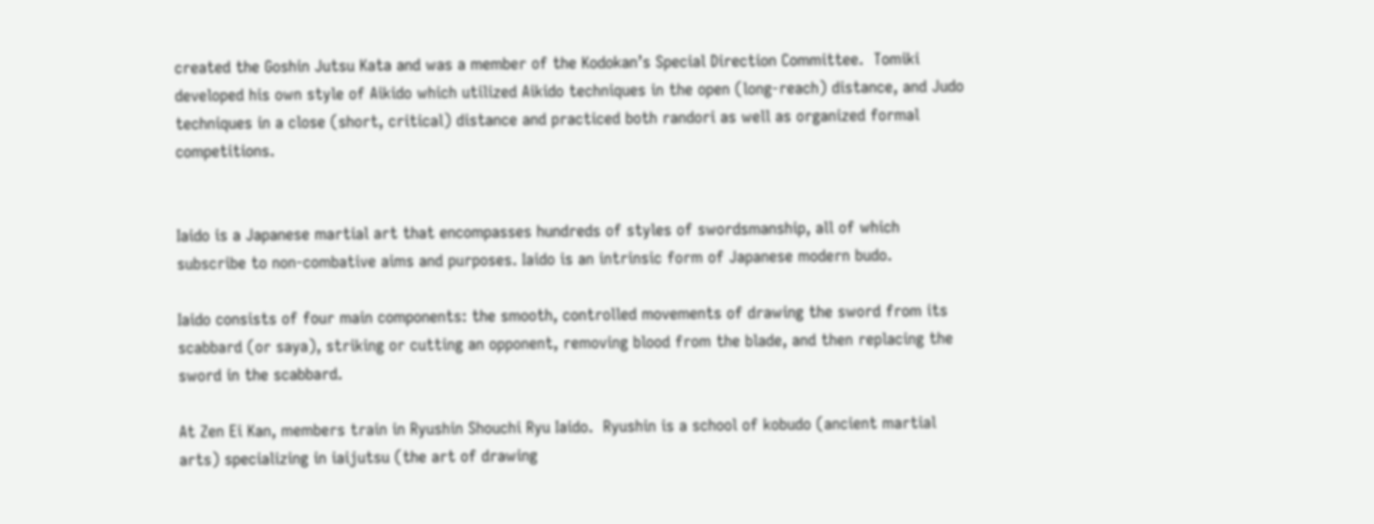created the Goshin Jutsu Kata and was a member of the Kodokan’s Special Direction Committee.  Tomiki developed his own style of Aikido which utilized Aikido techniques in the open (long-reach) distance, and Judo techniques in a close (short, critical) distance and practiced both randori as well as organized formal competitions.


Iaido is a Japanese martial art that encompasses hundreds of styles of swordsmanship, all of which subscribe to non-combative aims and purposes. Iaido is an intrinsic form of Japanese modern budo.

Iaido consists of four main components: the smooth, controlled movements of drawing the sword from its scabbard (or saya), striking or cutting an opponent, removing blood from the blade, and then replacing the sword in the scabbard.

At Zen Ei Kan, members train in Ryushin Shouchi Ryu Iaido.  Ryushin is a school of kobudo (ancient martial arts) specializing in iaijutsu (the art of drawing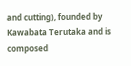and cutting), founded by Kawabata Terutaka and is composed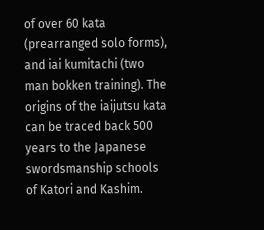of over 60 kata (prearranged solo forms), and iai kumitachi (two man bokken training). The origins of the iaijutsu kata can be traced back 500 years to the Japanese swordsmanship schools of Katori and Kashim.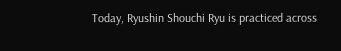Today, Ryushin Shouchi Ryu is practiced across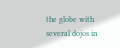the globe with several dojos in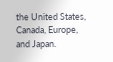the United States, Canada, Europe, and Japan.